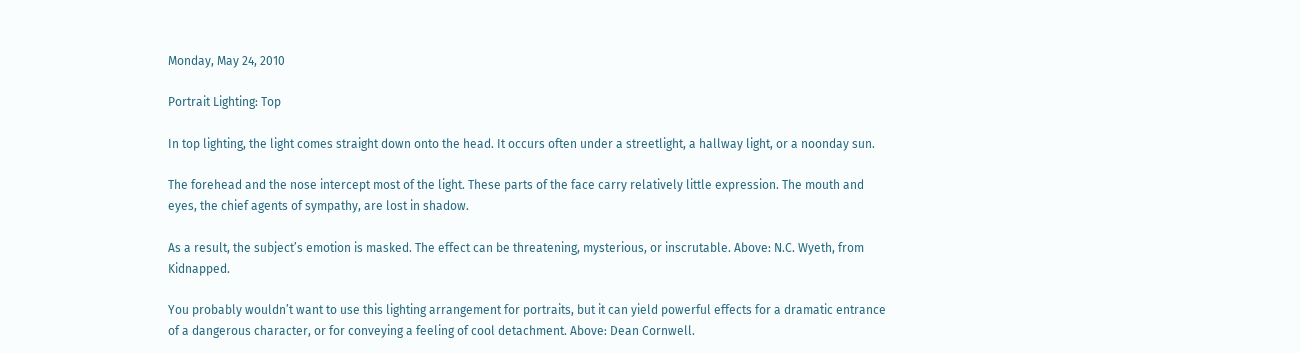Monday, May 24, 2010

Portrait Lighting: Top

In top lighting, the light comes straight down onto the head. It occurs often under a streetlight, a hallway light, or a noonday sun.

The forehead and the nose intercept most of the light. These parts of the face carry relatively little expression. The mouth and eyes, the chief agents of sympathy, are lost in shadow.

As a result, the subject’s emotion is masked. The effect can be threatening, mysterious, or inscrutable. Above: N.C. Wyeth, from Kidnapped.

You probably wouldn’t want to use this lighting arrangement for portraits, but it can yield powerful effects for a dramatic entrance of a dangerous character, or for conveying a feeling of cool detachment. Above: Dean Cornwell.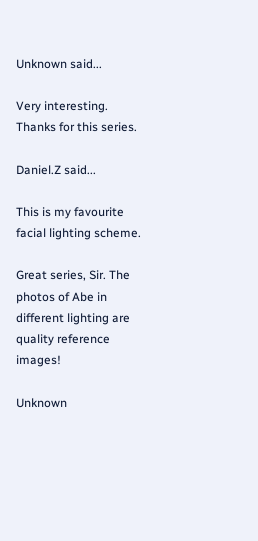Unknown said...

Very interesting. Thanks for this series.

Daniel.Z said...

This is my favourite facial lighting scheme.

Great series, Sir. The photos of Abe in different lighting are quality reference images!

Unknown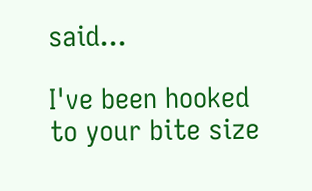said...

I've been hooked to your bite size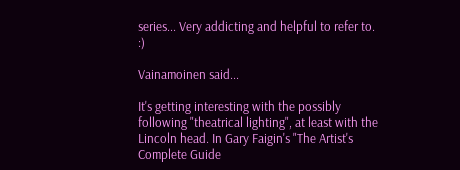series... Very addicting and helpful to refer to. :)

Vainamoinen said...

It's getting interesting with the possibly following "theatrical lighting", at least with the Lincoln head. In Gary Faigin's "The Artist's Complete Guide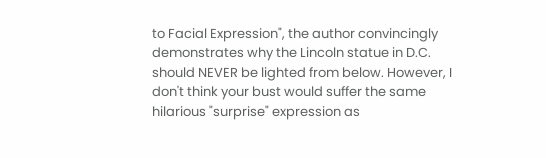to Facial Expression", the author convincingly demonstrates why the Lincoln statue in D.C. should NEVER be lighted from below. However, I don't think your bust would suffer the same hilarious "surprise" expression as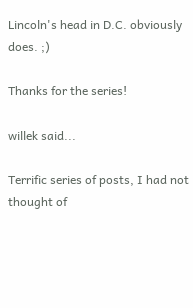Lincoln's head in D.C. obviously does. ;)

Thanks for the series!

willek said...

Terrific series of posts, I had not thought of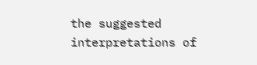the suggested interpretations of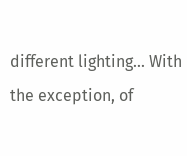different lighting... With the exception, of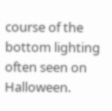course of the bottom lighting often seen on Halloween.